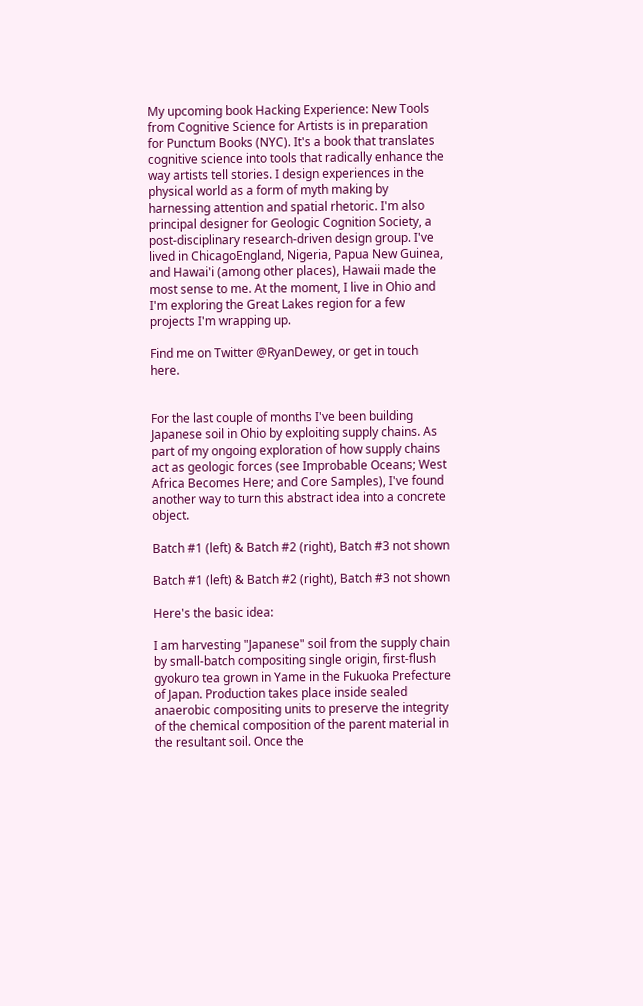My upcoming book Hacking Experience: New Tools from Cognitive Science for Artists is in preparation for Punctum Books (NYC). It's a book that translates cognitive science into tools that radically enhance the way artists tell stories. I design experiences in the physical world as a form of myth making by harnessing attention and spatial rhetoric. I'm also principal designer for Geologic Cognition Society, a post-disciplinary research-driven design group. I've lived in ChicagoEngland, Nigeria, Papua New Guinea, and Hawai'i (among other places), Hawaii made the most sense to me. At the moment, I live in Ohio and I'm exploring the Great Lakes region for a few projects I'm wrapping up.

Find me on Twitter @RyanDewey, or get in touch here.


For the last couple of months I've been building Japanese soil in Ohio by exploiting supply chains. As part of my ongoing exploration of how supply chains act as geologic forces (see Improbable Oceans; West Africa Becomes Here; and Core Samples), I've found another way to turn this abstract idea into a concrete object.

Batch #1 (left) & Batch #2 (right), Batch #3 not shown

Batch #1 (left) & Batch #2 (right), Batch #3 not shown

Here's the basic idea:

I am harvesting "Japanese" soil from the supply chain by small-batch compositing single origin, first-flush gyokuro tea grown in Yame in the Fukuoka Prefecture of Japan. Production takes place inside sealed anaerobic compositing units to preserve the integrity of the chemical composition of the parent material in the resultant soil. Once the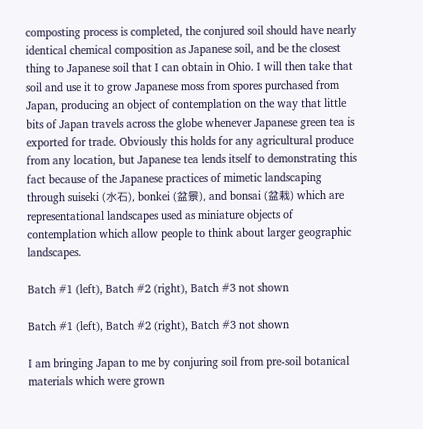composting process is completed, the conjured soil should have nearly identical chemical composition as Japanese soil, and be the closest thing to Japanese soil that I can obtain in Ohio. I will then take that soil and use it to grow Japanese moss from spores purchased from Japan, producing an object of contemplation on the way that little bits of Japan travels across the globe whenever Japanese green tea is exported for trade. Obviously this holds for any agricultural produce from any location, but Japanese tea lends itself to demonstrating this fact because of the Japanese practices of mimetic landscaping through suiseki (水石), bonkei (盆景), and bonsai (盆栽) which are representational landscapes used as miniature objects of contemplation which allow people to think about larger geographic landscapes.

Batch #1 (left), Batch #2 (right), Batch #3 not shown

Batch #1 (left), Batch #2 (right), Batch #3 not shown

I am bringing Japan to me by conjuring soil from pre-soil botanical materials which were grown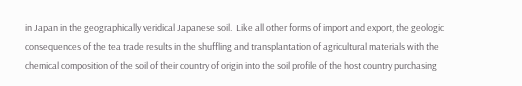in Japan in the geographically veridical Japanese soil.  Like all other forms of import and export, the geologic consequences of the tea trade results in the shuffling and transplantation of agricultural materials with the chemical composition of the soil of their country of origin into the soil profile of the host country purchasing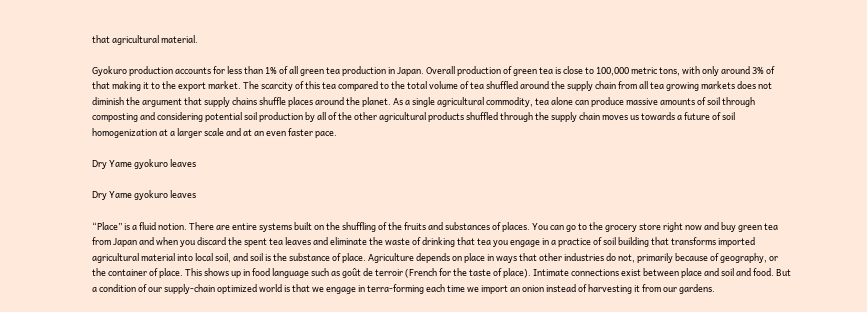that agricultural material.

Gyokuro production accounts for less than 1% of all green tea production in Japan. Overall production of green tea is close to 100,000 metric tons, with only around 3% of that making it to the export market. The scarcity of this tea compared to the total volume of tea shuffled around the supply chain from all tea growing markets does not diminish the argument that supply chains shuffle places around the planet. As a single agricultural commodity, tea alone can produce massive amounts of soil through composting and considering potential soil production by all of the other agricultural products shuffled through the supply chain moves us towards a future of soil homogenization at a larger scale and at an even faster pace.

Dry Yame gyokuro leaves

Dry Yame gyokuro leaves

“Place” is a fluid notion. There are entire systems built on the shuffling of the fruits and substances of places. You can go to the grocery store right now and buy green tea from Japan and when you discard the spent tea leaves and eliminate the waste of drinking that tea you engage in a practice of soil building that transforms imported agricultural material into local soil, and soil is the substance of place. Agriculture depends on place in ways that other industries do not, primarily because of geography, or the container of place. This shows up in food language such as goût de terroir (French for the taste of place). Intimate connections exist between place and soil and food. But a condition of our supply-chain optimized world is that we engage in terra-forming each time we import an onion instead of harvesting it from our gardens.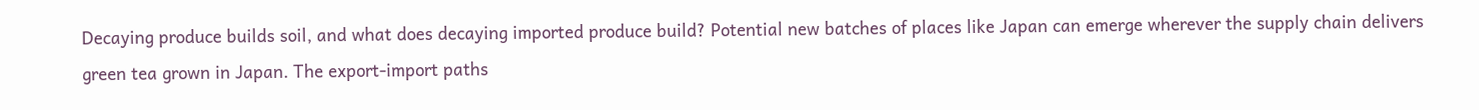Decaying produce builds soil, and what does decaying imported produce build? Potential new batches of places like Japan can emerge wherever the supply chain delivers green tea grown in Japan. The export-import paths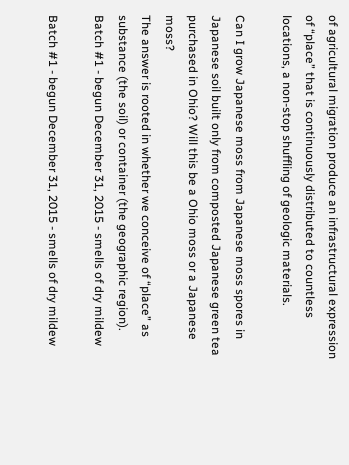of agricultural migration produce an infrastructural expression of “place” that is continuously distributed to countless locations, a non-stop shuffling of geologic materials.

Can I grow Japanese moss from Japanese moss spores in Japanese soil built only from composted Japanese green tea purchased in Ohio? Will this be a Ohio moss or a Japanese moss?
The answer is rooted in whether we conceive of “place” as substance (the soil) or container (the geographic region).
Batch #1 - begun December 31, 2015 - smells of dry mildew

Batch #1 - begun December 31, 2015 - smells of dry mildew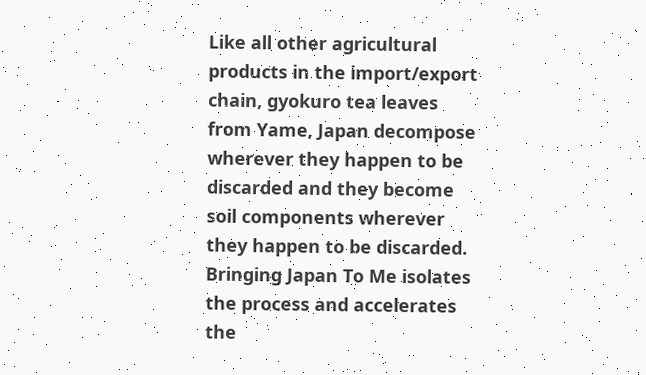Like all other agricultural products in the import/export chain, gyokuro tea leaves from Yame, Japan decompose wherever they happen to be discarded and they become soil components wherever they happen to be discarded. Bringing Japan To Me isolates the process and accelerates the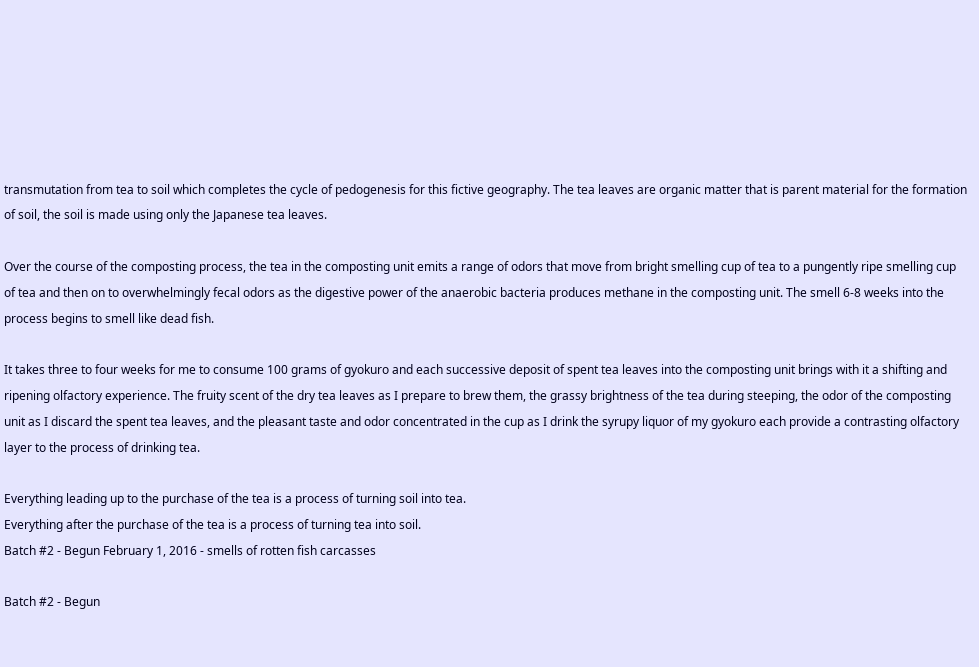transmutation from tea to soil which completes the cycle of pedogenesis for this fictive geography. The tea leaves are organic matter that is parent material for the formation of soil, the soil is made using only the Japanese tea leaves.

Over the course of the composting process, the tea in the composting unit emits a range of odors that move from bright smelling cup of tea to a pungently ripe smelling cup of tea and then on to overwhelmingly fecal odors as the digestive power of the anaerobic bacteria produces methane in the composting unit. The smell 6-8 weeks into the process begins to smell like dead fish.

It takes three to four weeks for me to consume 100 grams of gyokuro and each successive deposit of spent tea leaves into the composting unit brings with it a shifting and ripening olfactory experience. The fruity scent of the dry tea leaves as I prepare to brew them, the grassy brightness of the tea during steeping, the odor of the composting unit as I discard the spent tea leaves, and the pleasant taste and odor concentrated in the cup as I drink the syrupy liquor of my gyokuro each provide a contrasting olfactory layer to the process of drinking tea.

Everything leading up to the purchase of the tea is a process of turning soil into tea.
Everything after the purchase of the tea is a process of turning tea into soil.
Batch #2 - Begun February 1, 2016 - smells of rotten fish carcasses

Batch #2 - Begun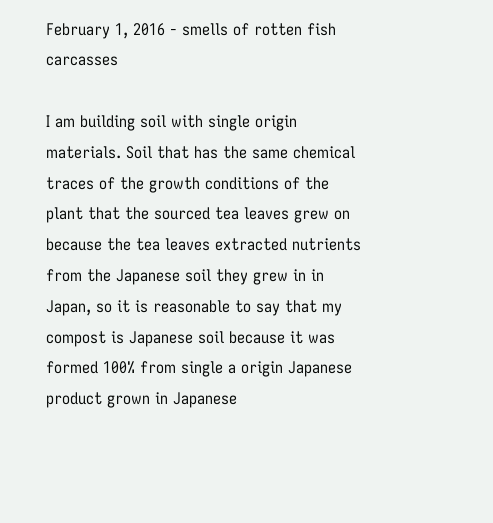February 1, 2016 - smells of rotten fish carcasses

I am building soil with single origin materials. Soil that has the same chemical traces of the growth conditions of the plant that the sourced tea leaves grew on because the tea leaves extracted nutrients from the Japanese soil they grew in in Japan, so it is reasonable to say that my compost is Japanese soil because it was formed 100% from single a origin Japanese product grown in Japanese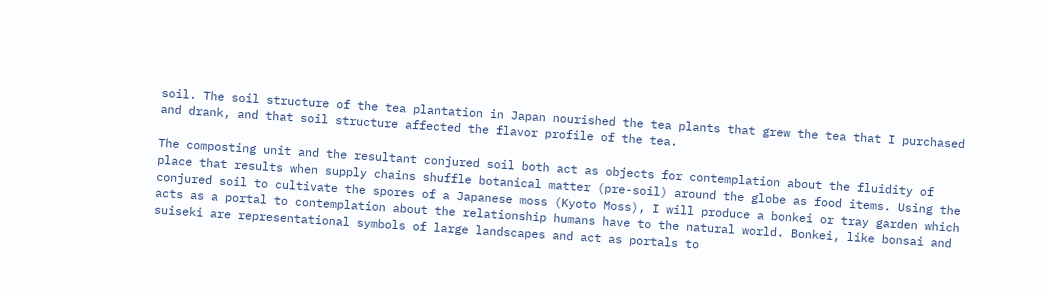soil. The soil structure of the tea plantation in Japan nourished the tea plants that grew the tea that I purchased and drank, and that soil structure affected the flavor profile of the tea.

The composting unit and the resultant conjured soil both act as objects for contemplation about the fluidity of place that results when supply chains shuffle botanical matter (pre-soil) around the globe as food items. Using the conjured soil to cultivate the spores of a Japanese moss (Kyoto Moss), I will produce a bonkei or tray garden which acts as a portal to contemplation about the relationship humans have to the natural world. Bonkei, like bonsai and suiseki are representational symbols of large landscapes and act as portals to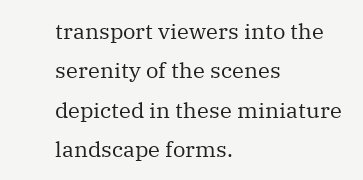transport viewers into the serenity of the scenes depicted in these miniature landscape forms.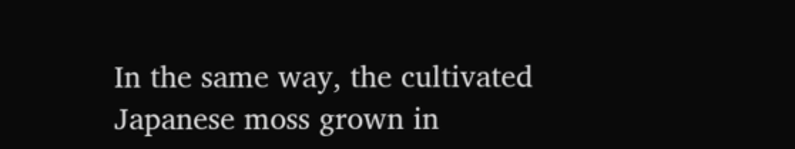In the same way, the cultivated Japanese moss grown in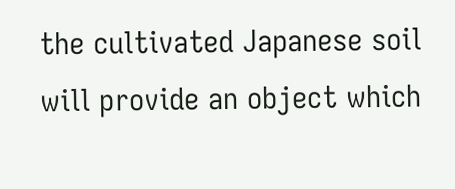the cultivated Japanese soil will provide an object which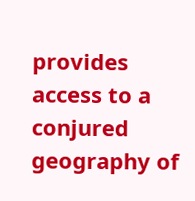provides access to a conjured geography of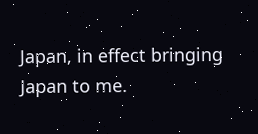Japan, in effect bringing Japan to me.